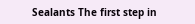Sealants The first step in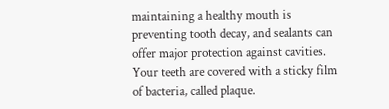maintaining a healthy mouth is preventing tooth decay, and sealants can offer major protection against cavities. Your teeth are covered with a sticky film of bacteria, called plaque.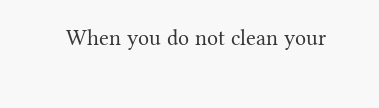When you do not clean your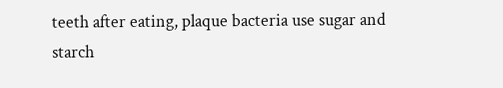teeth after eating, plaque bacteria use sugar and starch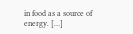in food as a source of energy. […]